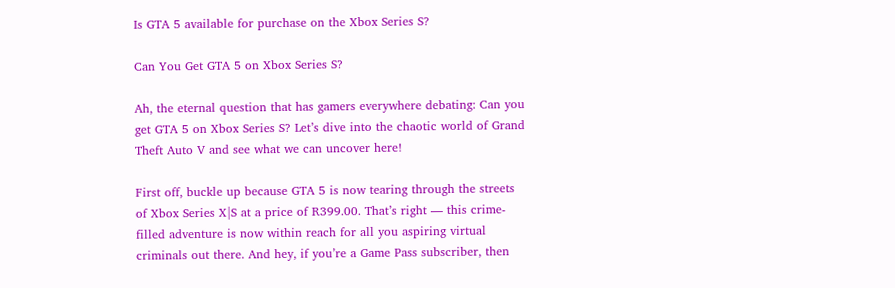Is GTA 5 available for purchase on the Xbox Series S?

Can You Get GTA 5 on Xbox Series S?

Ah, the eternal question that has gamers everywhere debating: Can you get GTA 5 on Xbox Series S? Let’s dive into the chaotic world of Grand Theft Auto V and see what we can uncover here!

First off, buckle up because GTA 5 is now tearing through the streets of Xbox Series X|S at a price of R399.00. That’s right — this crime-filled adventure is now within reach for all you aspiring virtual criminals out there. And hey, if you’re a Game Pass subscriber, then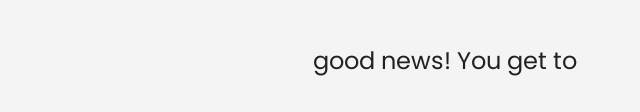good news! You get to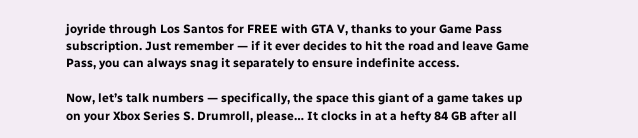joyride through Los Santos for FREE with GTA V, thanks to your Game Pass subscription. Just remember — if it ever decides to hit the road and leave Game Pass, you can always snag it separately to ensure indefinite access.

Now, let’s talk numbers — specifically, the space this giant of a game takes up on your Xbox Series S. Drumroll, please… It clocks in at a hefty 84 GB after all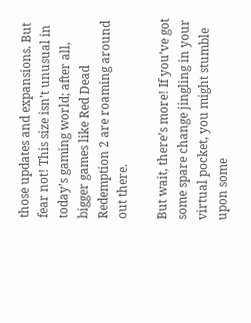those updates and expansions. But fear not! This size isn’t unusual in today’s gaming world; after all, bigger games like Red Dead Redemption 2 are roaming around out there.

But wait, there’s more! If you’ve got some spare change jingling in your virtual pocket, you might stumble upon some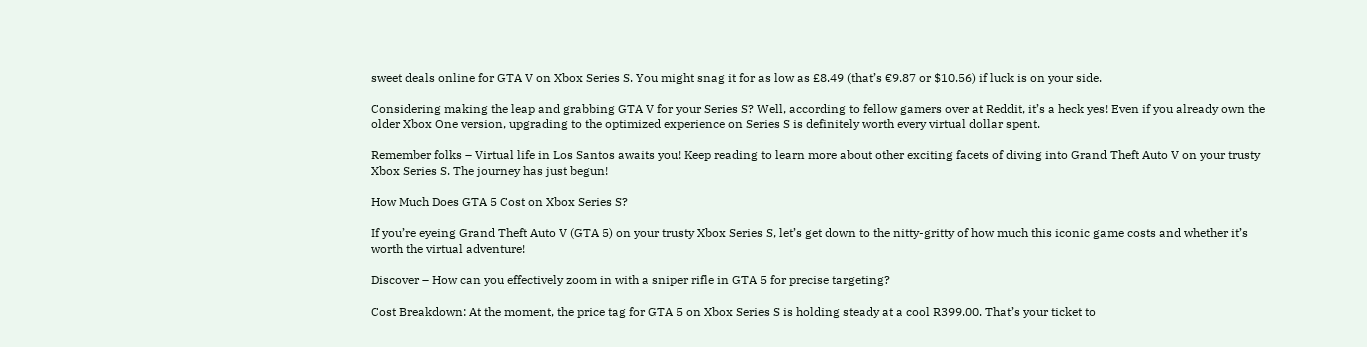sweet deals online for GTA V on Xbox Series S. You might snag it for as low as £8.49 (that’s €9.87 or $10.56) if luck is on your side.

Considering making the leap and grabbing GTA V for your Series S? Well, according to fellow gamers over at Reddit, it’s a heck yes! Even if you already own the older Xbox One version, upgrading to the optimized experience on Series S is definitely worth every virtual dollar spent.

Remember folks – Virtual life in Los Santos awaits you! Keep reading to learn more about other exciting facets of diving into Grand Theft Auto V on your trusty Xbox Series S. The journey has just begun!

How Much Does GTA 5 Cost on Xbox Series S?

If you’re eyeing Grand Theft Auto V (GTA 5) on your trusty Xbox Series S, let’s get down to the nitty-gritty of how much this iconic game costs and whether it’s worth the virtual adventure!

Discover – How can you effectively zoom in with a sniper rifle in GTA 5 for precise targeting?

Cost Breakdown: At the moment, the price tag for GTA 5 on Xbox Series S is holding steady at a cool R399.00. That’s your ticket to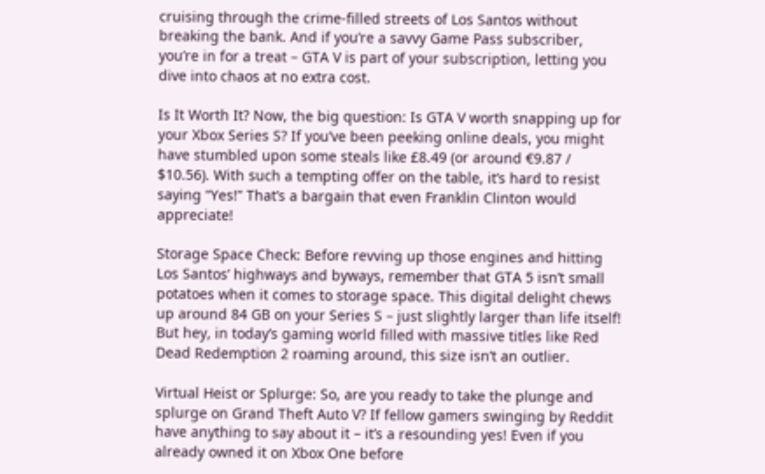cruising through the crime-filled streets of Los Santos without breaking the bank. And if you’re a savvy Game Pass subscriber, you’re in for a treat – GTA V is part of your subscription, letting you dive into chaos at no extra cost.

Is It Worth It? Now, the big question: Is GTA V worth snapping up for your Xbox Series S? If you’ve been peeking online deals, you might have stumbled upon some steals like £8.49 (or around €9.87 / $10.56). With such a tempting offer on the table, it’s hard to resist saying “Yes!” That’s a bargain that even Franklin Clinton would appreciate!

Storage Space Check: Before revving up those engines and hitting Los Santos’ highways and byways, remember that GTA 5 isn’t small potatoes when it comes to storage space. This digital delight chews up around 84 GB on your Series S – just slightly larger than life itself! But hey, in today’s gaming world filled with massive titles like Red Dead Redemption 2 roaming around, this size isn’t an outlier.

Virtual Heist or Splurge: So, are you ready to take the plunge and splurge on Grand Theft Auto V? If fellow gamers swinging by Reddit have anything to say about it – it’s a resounding yes! Even if you already owned it on Xbox One before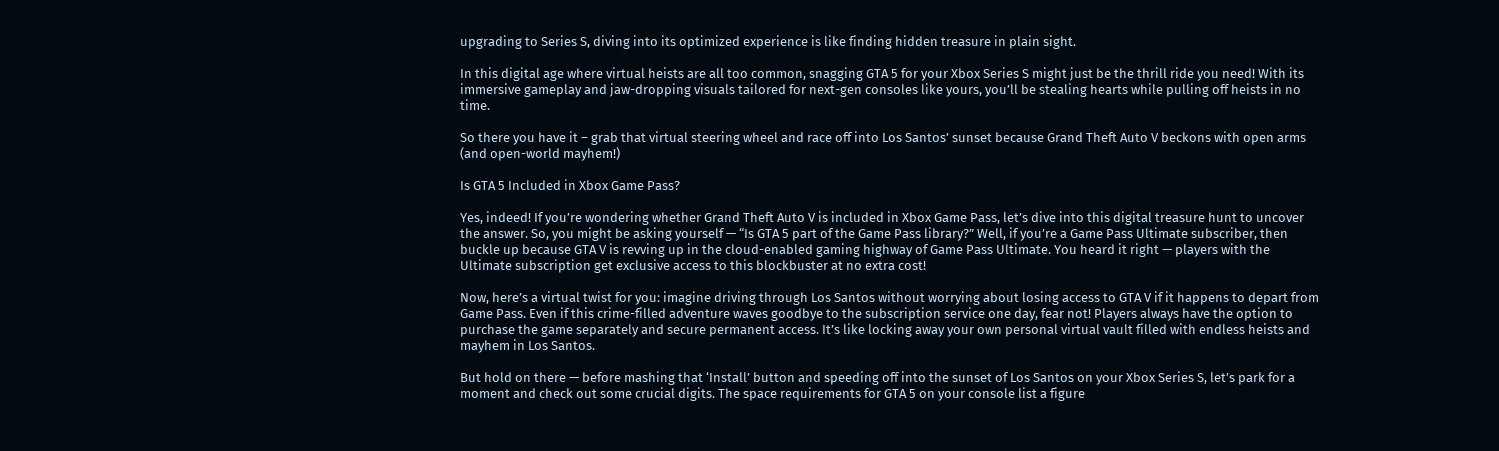upgrading to Series S, diving into its optimized experience is like finding hidden treasure in plain sight.

In this digital age where virtual heists are all too common, snagging GTA 5 for your Xbox Series S might just be the thrill ride you need! With its immersive gameplay and jaw-dropping visuals tailored for next-gen consoles like yours, you’ll be stealing hearts while pulling off heists in no time.

So there you have it – grab that virtual steering wheel and race off into Los Santos’ sunset because Grand Theft Auto V beckons with open arms (and open-world mayhem!)

Is GTA 5 Included in Xbox Game Pass?

Yes, indeed! If you’re wondering whether Grand Theft Auto V is included in Xbox Game Pass, let’s dive into this digital treasure hunt to uncover the answer. So, you might be asking yourself — “Is GTA 5 part of the Game Pass library?” Well, if you’re a Game Pass Ultimate subscriber, then buckle up because GTA V is revving up in the cloud-enabled gaming highway of Game Pass Ultimate. You heard it right — players with the Ultimate subscription get exclusive access to this blockbuster at no extra cost!

Now, here’s a virtual twist for you: imagine driving through Los Santos without worrying about losing access to GTA V if it happens to depart from Game Pass. Even if this crime-filled adventure waves goodbye to the subscription service one day, fear not! Players always have the option to purchase the game separately and secure permanent access. It’s like locking away your own personal virtual vault filled with endless heists and mayhem in Los Santos.

But hold on there — before mashing that ‘Install’ button and speeding off into the sunset of Los Santos on your Xbox Series S, let’s park for a moment and check out some crucial digits. The space requirements for GTA 5 on your console list a figure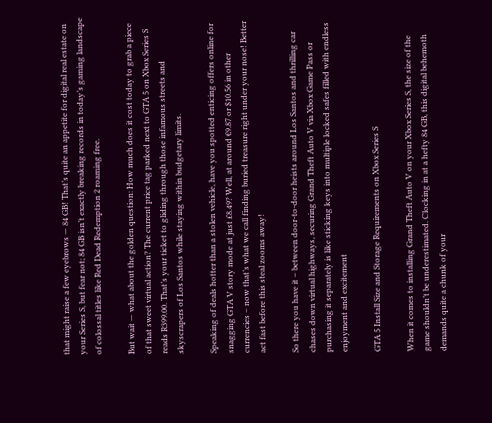that might raise a few eyebrows — 84 GB! That’s quite an appetite for digital real estate on your Series S, but fear not; 84 GB isn’t exactly breaking records in today’s gaming landscape of colossal titles like Red Dead Redemption 2 roaming free.

But wait — what about the golden question: How much does it cost today to grab a piece of that sweet virtual action? The current price tag parked next to GTA 5 on Xbox Series S reads R399.00. That’s your ticket to gliding through those infamous streets and skyscrapers of Los Santos while staying within budgetary limits.

Speaking of deals hotter than a stolen vehicle, have you spotted enticing offers online for snagging GTA V story mode at just £8.49? Well, at around €9.87 or $10.56 in other currencies – now that’s what we call finding buried treasure right under your nose! Better act fast before this steal zooms away!

So there you have it – between door-to-door heists around Los Santos and thrilling car chases down virtual highways, securing Grand Theft Auto V via Xbox Game Pass or purchasing it separately is like sticking keys into multiple locked safes filled with endless enjoyment and excitement

GTA 5 Install Size and Storage Requirements on Xbox Series S

When it comes to installing Grand Theft Auto V on your Xbox Series S, the size of the game shouldn’t be underestimated. Clocking in at a hefty 84 GB, this digital behemoth demands quite a chunk of your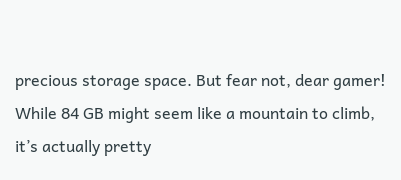precious storage space. But fear not, dear gamer! While 84 GB might seem like a mountain to climb, it’s actually pretty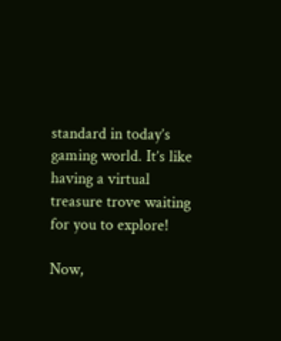standard in today’s gaming world. It’s like having a virtual treasure trove waiting for you to explore!

Now,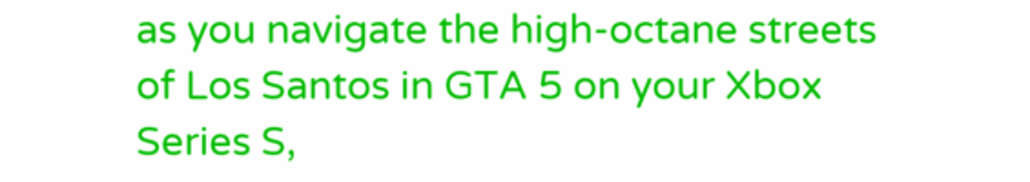as you navigate the high-octane streets of Los Santos in GTA 5 on your Xbox Series S,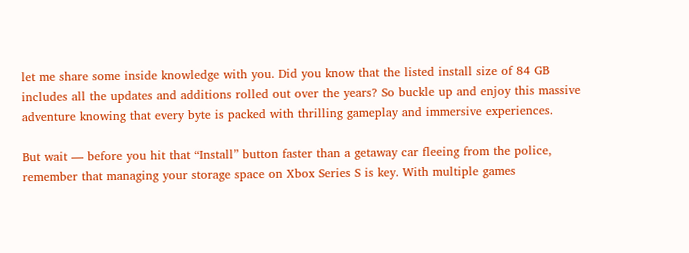let me share some inside knowledge with you. Did you know that the listed install size of 84 GB includes all the updates and additions rolled out over the years? So buckle up and enjoy this massive adventure knowing that every byte is packed with thrilling gameplay and immersive experiences.

But wait — before you hit that “Install” button faster than a getaway car fleeing from the police, remember that managing your storage space on Xbox Series S is key. With multiple games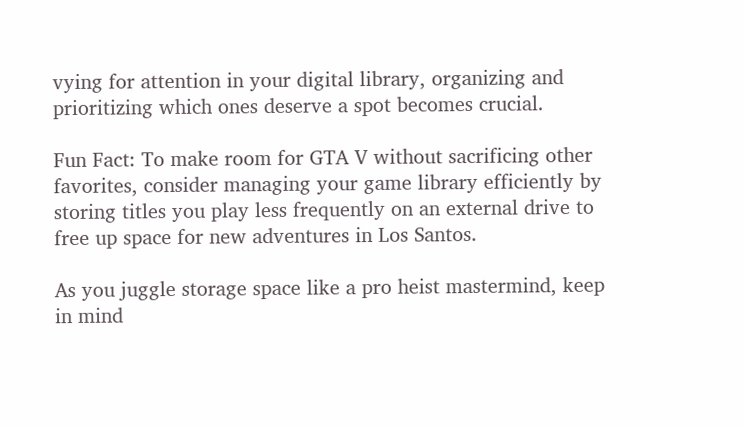vying for attention in your digital library, organizing and prioritizing which ones deserve a spot becomes crucial.

Fun Fact: To make room for GTA V without sacrificing other favorites, consider managing your game library efficiently by storing titles you play less frequently on an external drive to free up space for new adventures in Los Santos.

As you juggle storage space like a pro heist mastermind, keep in mind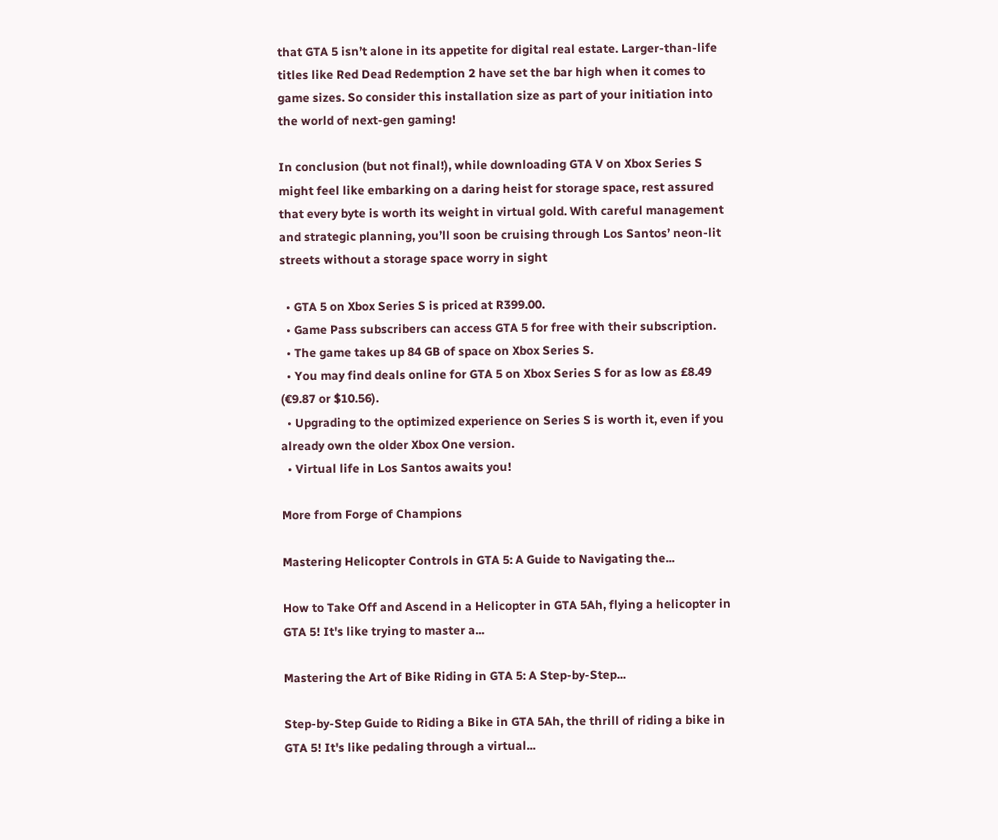that GTA 5 isn’t alone in its appetite for digital real estate. Larger-than-life titles like Red Dead Redemption 2 have set the bar high when it comes to game sizes. So consider this installation size as part of your initiation into the world of next-gen gaming!

In conclusion (but not final!), while downloading GTA V on Xbox Series S might feel like embarking on a daring heist for storage space, rest assured that every byte is worth its weight in virtual gold. With careful management and strategic planning, you’ll soon be cruising through Los Santos’ neon-lit streets without a storage space worry in sight

  • GTA 5 on Xbox Series S is priced at R399.00.
  • Game Pass subscribers can access GTA 5 for free with their subscription.
  • The game takes up 84 GB of space on Xbox Series S.
  • You may find deals online for GTA 5 on Xbox Series S for as low as £8.49 (€9.87 or $10.56).
  • Upgrading to the optimized experience on Series S is worth it, even if you already own the older Xbox One version.
  • Virtual life in Los Santos awaits you!

More from Forge of Champions

Mastering Helicopter Controls in GTA 5: A Guide to Navigating the...

How to Take Off and Ascend in a Helicopter in GTA 5Ah, flying a helicopter in GTA 5! It's like trying to master a...

Mastering the Art of Bike Riding in GTA 5: A Step-by-Step...

Step-by-Step Guide to Riding a Bike in GTA 5Ah, the thrill of riding a bike in GTA 5! It's like pedaling through a virtual...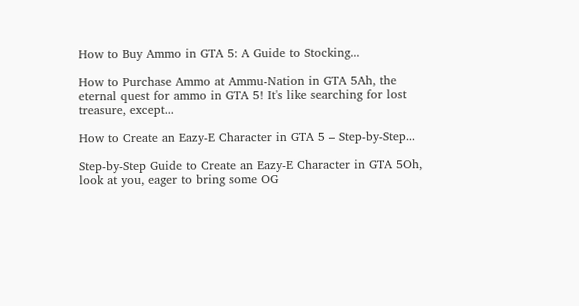How to Buy Ammo in GTA 5: A Guide to Stocking...

How to Purchase Ammo at Ammu-Nation in GTA 5Ah, the eternal quest for ammo in GTA 5! It's like searching for lost treasure, except...

How to Create an Eazy-E Character in GTA 5 – Step-by-Step...

Step-by-Step Guide to Create an Eazy-E Character in GTA 5Oh, look at you, eager to bring some OG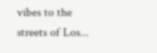vibes to the streets of Los...